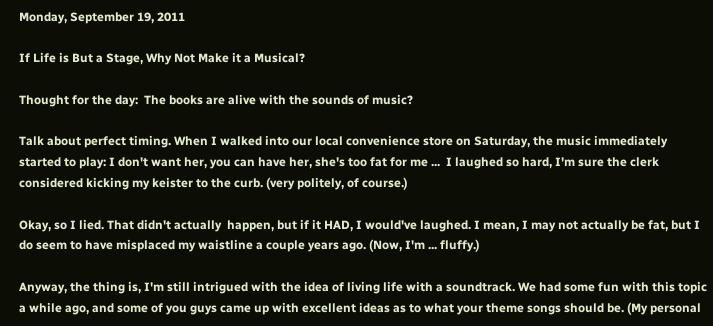Monday, September 19, 2011

If Life is But a Stage, Why Not Make it a Musical?

Thought for the day:  The books are alive with the sounds of music?

Talk about perfect timing. When I walked into our local convenience store on Saturday, the music immediately started to play: I don't want her, you can have her, she's too fat for me ...  I laughed so hard, I'm sure the clerk considered kicking my keister to the curb. (very politely, of course.)

Okay, so I lied. That didn't actually  happen, but if it HAD, I would've laughed. I mean, I may not actually be fat, but I do seem to have misplaced my waistline a couple years ago. (Now, I'm ... fluffy.)

Anyway, the thing is, I'm still intrigued with the idea of living life with a soundtrack. We had some fun with this topic a while ago, and some of you guys came up with excellent ideas as to what your theme songs should be. (My personal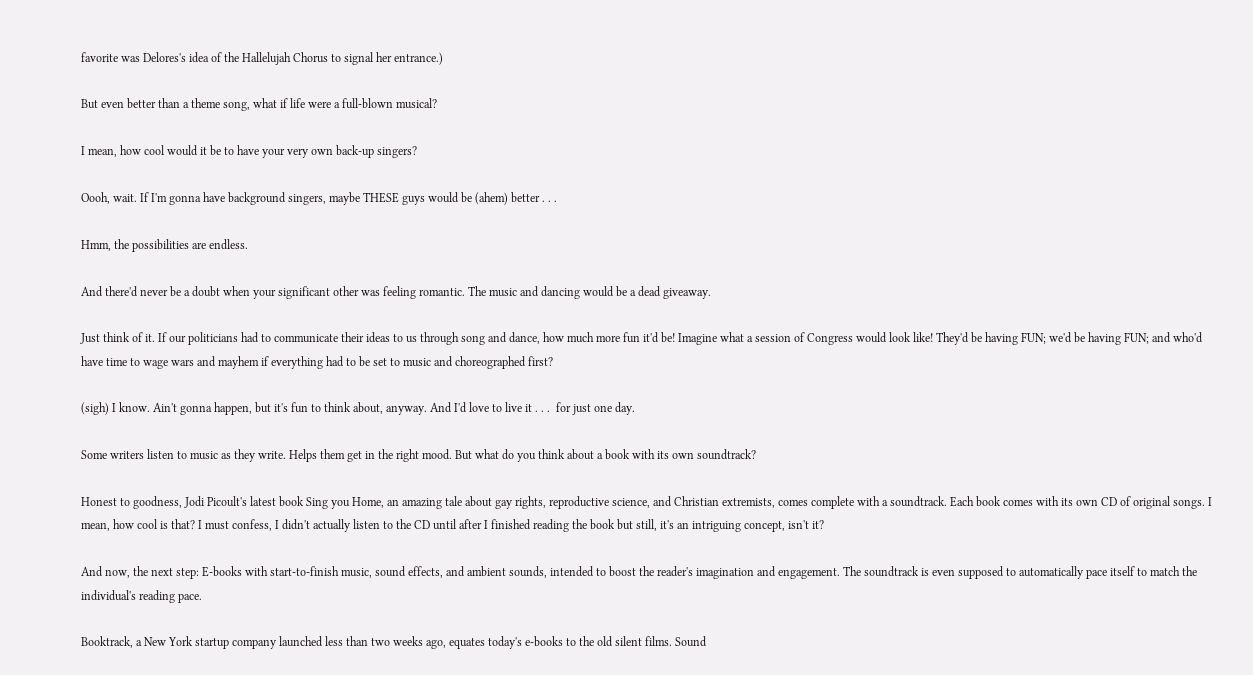favorite was Delores's idea of the Hallelujah Chorus to signal her entrance.)

But even better than a theme song, what if life were a full-blown musical?

I mean, how cool would it be to have your very own back-up singers?

Oooh, wait. If I'm gonna have background singers, maybe THESE guys would be (ahem) better . . .

Hmm, the possibilities are endless.

And there'd never be a doubt when your significant other was feeling romantic. The music and dancing would be a dead giveaway.

Just think of it. If our politicians had to communicate their ideas to us through song and dance, how much more fun it'd be! Imagine what a session of Congress would look like! They'd be having FUN; we'd be having FUN; and who'd have time to wage wars and mayhem if everything had to be set to music and choreographed first?

(sigh) I know. Ain't gonna happen, but it's fun to think about, anyway. And I'd love to live it . . .  for just one day.

Some writers listen to music as they write. Helps them get in the right mood. But what do you think about a book with its own soundtrack?

Honest to goodness, Jodi Picoult's latest book Sing you Home, an amazing tale about gay rights, reproductive science, and Christian extremists, comes complete with a soundtrack. Each book comes with its own CD of original songs. I mean, how cool is that? I must confess, I didn't actually listen to the CD until after I finished reading the book but still, it's an intriguing concept, isn't it?

And now, the next step: E-books with start-to-finish music, sound effects, and ambient sounds, intended to boost the reader's imagination and engagement. The soundtrack is even supposed to automatically pace itself to match the individual's reading pace.

Booktrack, a New York startup company launched less than two weeks ago, equates today's e-books to the old silent films. Sound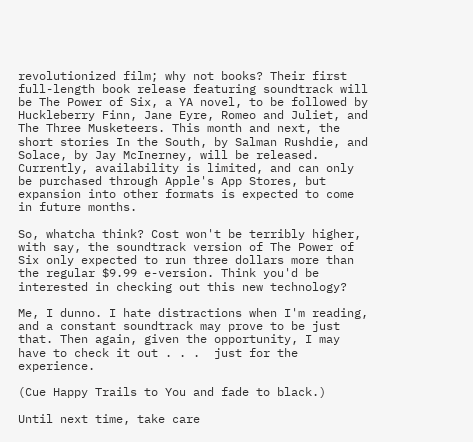revolutionized film; why not books? Their first full-length book release featuring soundtrack will be The Power of Six, a YA novel, to be followed by Huckleberry Finn, Jane Eyre, Romeo and Juliet, and The Three Musketeers. This month and next, the short stories In the South, by Salman Rushdie, and Solace, by Jay McInerney, will be released. Currently, availability is limited, and can only be purchased through Apple's App Stores, but expansion into other formats is expected to come in future months.

So, whatcha think? Cost won't be terribly higher, with say, the soundtrack version of The Power of Six only expected to run three dollars more than the regular $9.99 e-version. Think you'd be interested in checking out this new technology?

Me, I dunno. I hate distractions when I'm reading, and a constant soundtrack may prove to be just that. Then again, given the opportunity, I may have to check it out . . .  just for the experience.

(Cue Happy Trails to You and fade to black.)

Until next time, take care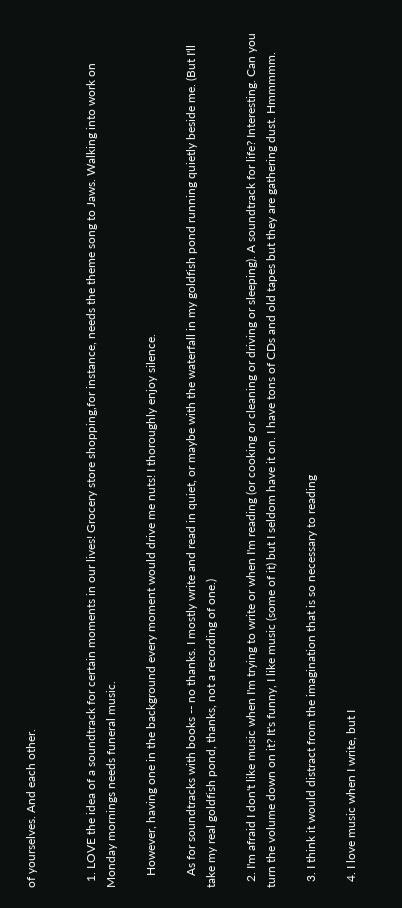of yourselves. And each other.


  1. LOVE the idea of a soundtrack for certain moments in our lives! Grocery store shopping,for instance, needs the theme song to Jaws. Walking into work on Monday mornings needs funeral music.

    However, having one in the background every moment would drive me nuts! I thoroughly enjoy silence.

    As for soundtracks with books -- no thanks. I mostly write and read in quiet, or maybe with the waterfall in my goldfish pond running quietly beside me. (But I'll take my real goldfish pond, thanks, not a recording of one.)

  2. I'm afraid I don't like music when I'm trying to write or when I'm reading (or cooking or cleaning or driving or sleeping). A soundtrack for life? Interesting. Can you turn the volume down on it? It's funny, I like music (some of it) but I seldom have it on. I have tons of CDs and old tapes but they are gathering dust. Hmmmmm.

  3. I think it would distract from the imagination that is so necessary to reading

  4. I love music when I write, but I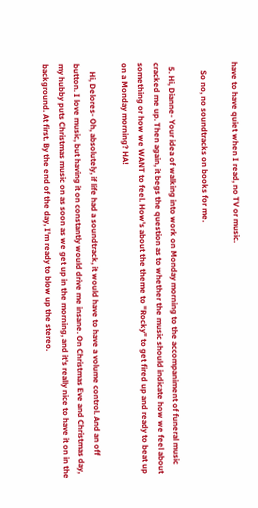have to have quiet when I read, no TV or music.

    So no, no soundtracks on books for me.

  5. Hi, Dianne- Your idea of walking into work on Monday morning to the accompaniment of funeral music cracked me up. Then again, it begs the question as to whether the music should indicate how we feel about something or how we WANT to feel. How's about the theme to "Rocky" to get fired up and ready to beat up on a Monday morning? HA!

    Hi, Delores- Oh, absolutely, if life had a soundtrack, it would have to have a volume control. And an off button. I love music, but having it on constantly would drive me insane. On Christmas Eve and Christmas day, my hubby puts Christmas music on as soon as we get up in the morning, and it's really nice to have it on in the background. At first. By the end of the day, I'm ready to blow up the stereo.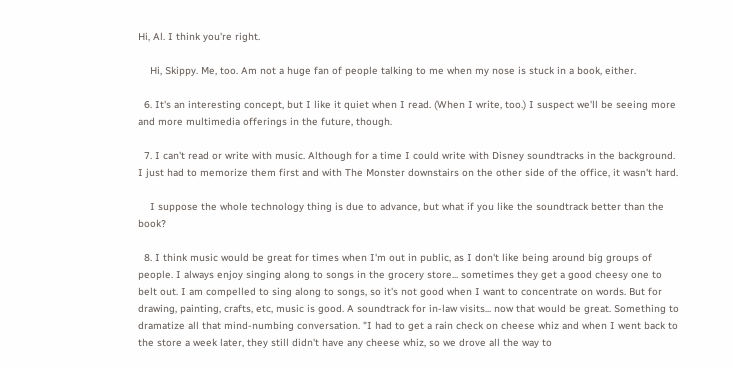Hi, Al. I think you're right.

    Hi, Skippy. Me, too. Am not a huge fan of people talking to me when my nose is stuck in a book, either.

  6. It's an interesting concept, but I like it quiet when I read. (When I write, too.) I suspect we'll be seeing more and more multimedia offerings in the future, though.

  7. I can't read or write with music. Although for a time I could write with Disney soundtracks in the background. I just had to memorize them first and with The Monster downstairs on the other side of the office, it wasn't hard.

    I suppose the whole technology thing is due to advance, but what if you like the soundtrack better than the book?

  8. I think music would be great for times when I'm out in public, as I don't like being around big groups of people. I always enjoy singing along to songs in the grocery store... sometimes they get a good cheesy one to belt out. I am compelled to sing along to songs, so it's not good when I want to concentrate on words. But for drawing, painting, crafts, etc, music is good. A soundtrack for in-law visits... now that would be great. Something to dramatize all that mind-numbing conversation. "I had to get a rain check on cheese whiz and when I went back to the store a week later, they still didn't have any cheese whiz, so we drove all the way to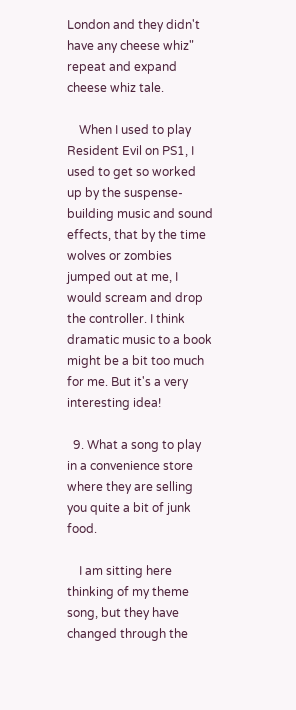London and they didn't have any cheese whiz" repeat and expand cheese whiz tale.

    When I used to play Resident Evil on PS1, I used to get so worked up by the suspense-building music and sound effects, that by the time wolves or zombies jumped out at me, I would scream and drop the controller. I think dramatic music to a book might be a bit too much for me. But it's a very interesting idea!

  9. What a song to play in a convenience store where they are selling you quite a bit of junk food.

    I am sitting here thinking of my theme song, but they have changed through the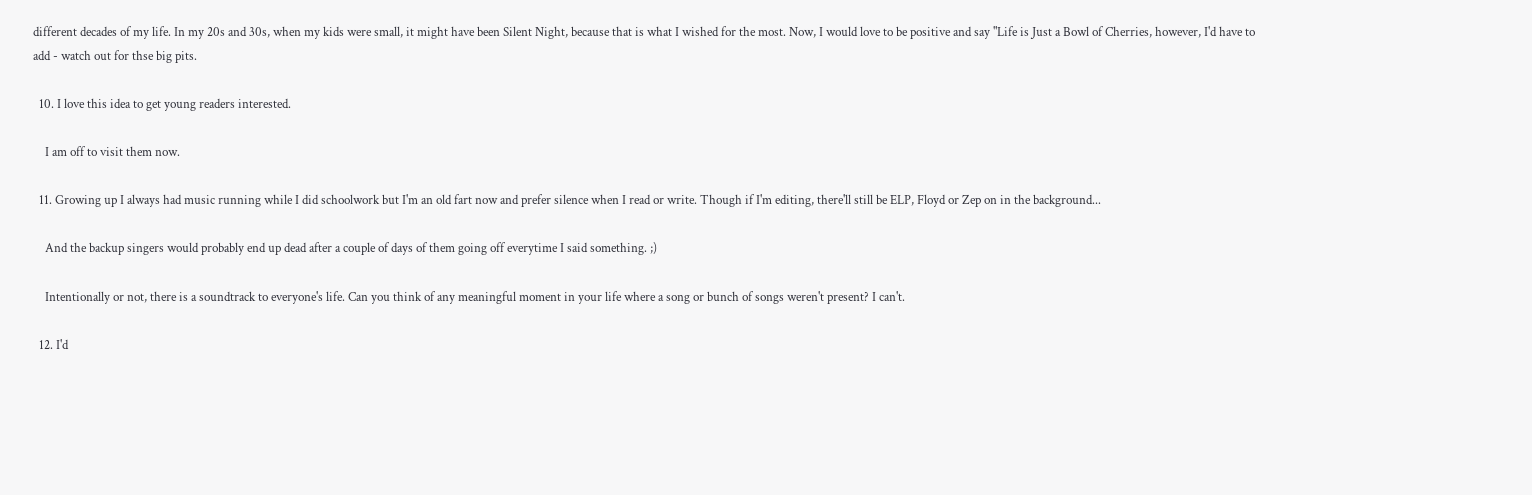different decades of my life. In my 20s and 30s, when my kids were small, it might have been Silent Night, because that is what I wished for the most. Now, I would love to be positive and say "Life is Just a Bowl of Cherries, however, I'd have to add - watch out for thse big pits.

  10. I love this idea to get young readers interested.

    I am off to visit them now.

  11. Growing up I always had music running while I did schoolwork but I'm an old fart now and prefer silence when I read or write. Though if I'm editing, there'll still be ELP, Floyd or Zep on in the background...

    And the backup singers would probably end up dead after a couple of days of them going off everytime I said something. ;)

    Intentionally or not, there is a soundtrack to everyone's life. Can you think of any meaningful moment in your life where a song or bunch of songs weren't present? I can't.

  12. I'd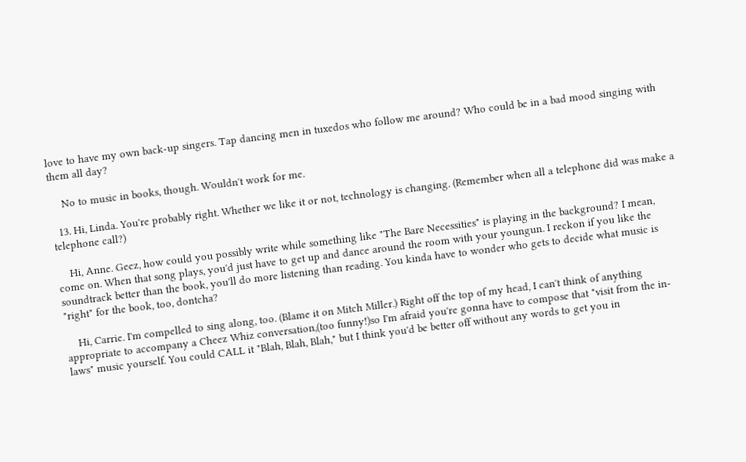love to have my own back-up singers. Tap dancing men in tuxedos who follow me around? Who could be in a bad mood singing with them all day?

    No to music in books, though. Wouldn't work for me.

  13. Hi, Linda. You're probably right. Whether we like it or not, technology is changing. (Remember when all a telephone did was make a telephone call?)

    Hi, Anne. Geez, how could you possibly write while something like "The Bare Necessities" is playing in the background? I mean, come on. When that song plays, you'd just have to get up and dance around the room with your youngun. I reckon if you like the soundtrack better than the book, you'll do more listening than reading. You kinda have to wonder who gets to decide what music is "right" for the book, too, dontcha?

    Hi, Carrie. I'm compelled to sing along, too. (Blame it on Mitch Miller.) Right off the top of my head, I can't think of anything appropriate to accompany a Cheez Whiz conversation,(too funny!)so I'm afraid you're gonna have to compose that "visit from the in-laws" music yourself. You could CALL it "Blah, Blah, Blah," but I think you'd be better off without any words to get you in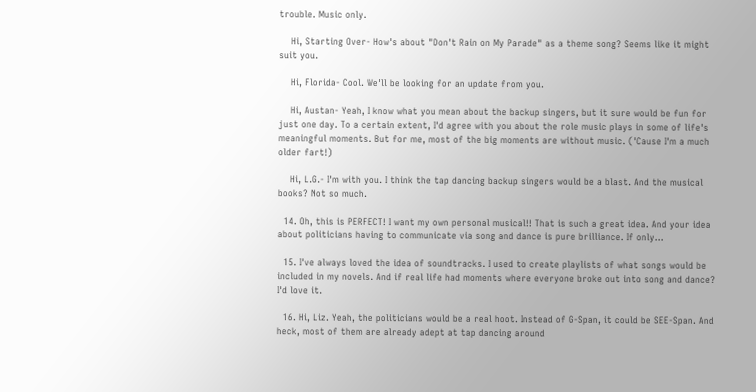trouble. Music only.

    Hi, Starting Over- How's about "Don't Rain on My Parade" as a theme song? Seems like it might suit you.

    Hi, Florida- Cool. We'll be looking for an update from you.

    Hi, Austan- Yeah, I know what you mean about the backup singers, but it sure would be fun for just one day. To a certain extent, I'd agree with you about the role music plays in some of life's meaningful moments. But for me, most of the big moments are without music. ('Cause I'm a much older fart!)

    Hi, L.G.- I'm with you. I think the tap dancing backup singers would be a blast. And the musical books? Not so much.

  14. Oh, this is PERFECT! I want my own personal musical!! That is such a great idea. And your idea about politicians having to communicate via song and dance is pure brilliance. If only...

  15. I've always loved the idea of soundtracks. I used to create playlists of what songs would be included in my novels. And if real life had moments where everyone broke out into song and dance? I'd love it.

  16. Hi, Liz. Yeah, the politicians would be a real hoot. Instead of G-Span, it could be SEE-Span. And heck, most of them are already adept at tap dancing around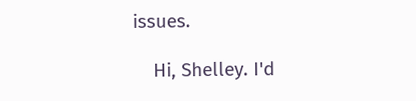issues.

    Hi, Shelley. I'd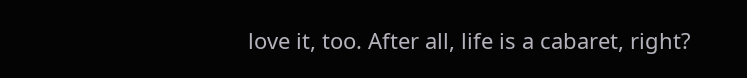love it, too. After all, life is a cabaret, right?